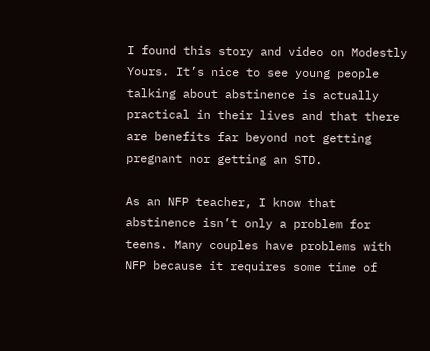I found this story and video on Modestly Yours. It’s nice to see young people talking about abstinence is actually practical in their lives and that there are benefits far beyond not getting pregnant nor getting an STD.

As an NFP teacher, I know that abstinence isn’t only a problem for teens. Many couples have problems with NFP because it requires some time of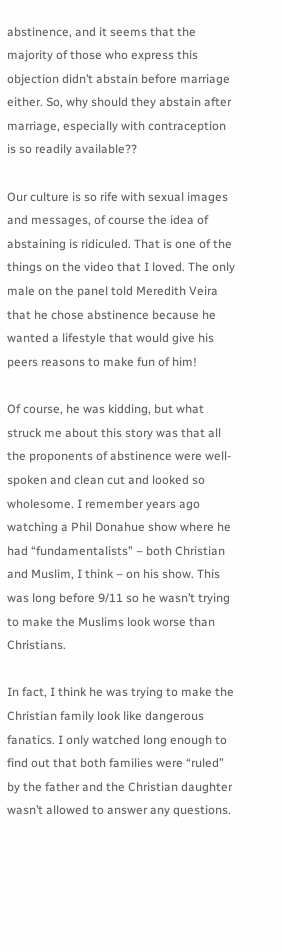abstinence, and it seems that the majority of those who express this objection didn’t abstain before marriage either. So, why should they abstain after marriage, especially with contraception is so readily available??

Our culture is so rife with sexual images and messages, of course the idea of abstaining is ridiculed. That is one of the things on the video that I loved. The only male on the panel told Meredith Veira that he chose abstinence because he wanted a lifestyle that would give his peers reasons to make fun of him!

Of course, he was kidding, but what struck me about this story was that all the proponents of abstinence were well-spoken and clean cut and looked so wholesome. I remember years ago watching a Phil Donahue show where he had “fundamentalists” – both Christian and Muslim, I think – on his show. This was long before 9/11 so he wasn’t trying to make the Muslims look worse than Christians.

In fact, I think he was trying to make the Christian family look like dangerous fanatics. I only watched long enough to find out that both families were “ruled” by the father and the Christian daughter wasn’t allowed to answer any questions.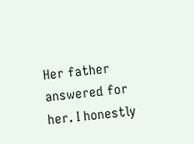Her father answered for her. I honestly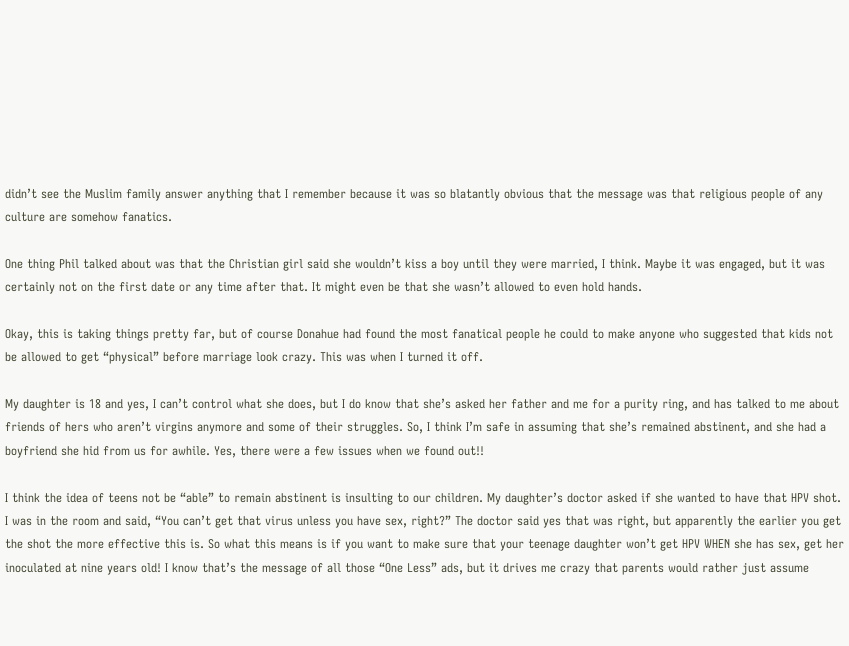didn’t see the Muslim family answer anything that I remember because it was so blatantly obvious that the message was that religious people of any culture are somehow fanatics.

One thing Phil talked about was that the Christian girl said she wouldn’t kiss a boy until they were married, I think. Maybe it was engaged, but it was certainly not on the first date or any time after that. It might even be that she wasn’t allowed to even hold hands.

Okay, this is taking things pretty far, but of course Donahue had found the most fanatical people he could to make anyone who suggested that kids not be allowed to get “physical” before marriage look crazy. This was when I turned it off.

My daughter is 18 and yes, I can’t control what she does, but I do know that she’s asked her father and me for a purity ring, and has talked to me about friends of hers who aren’t virgins anymore and some of their struggles. So, I think I’m safe in assuming that she’s remained abstinent, and she had a boyfriend she hid from us for awhile. Yes, there were a few issues when we found out!!

I think the idea of teens not be “able” to remain abstinent is insulting to our children. My daughter’s doctor asked if she wanted to have that HPV shot. I was in the room and said, “You can’t get that virus unless you have sex, right?” The doctor said yes that was right, but apparently the earlier you get the shot the more effective this is. So what this means is if you want to make sure that your teenage daughter won’t get HPV WHEN she has sex, get her inoculated at nine years old! I know that’s the message of all those “One Less” ads, but it drives me crazy that parents would rather just assume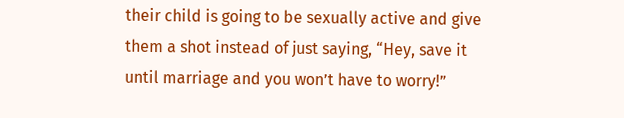their child is going to be sexually active and give them a shot instead of just saying, “Hey, save it until marriage and you won’t have to worry!”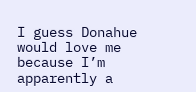I guess Donahue would love me because I’m apparently a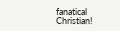fanatical Christian!